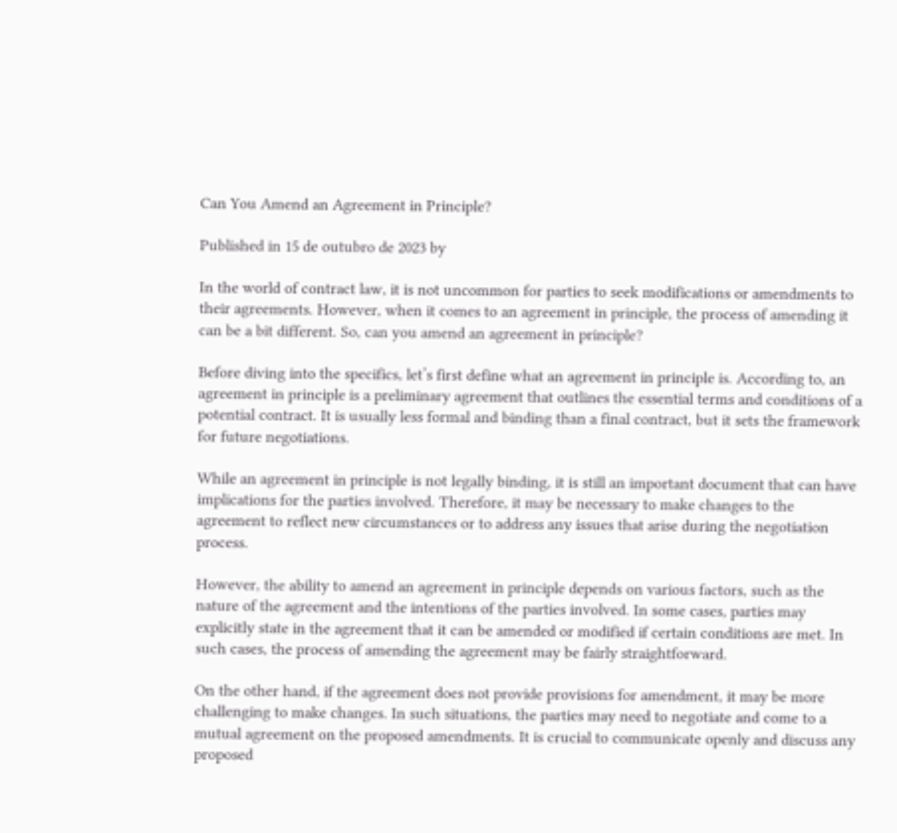Can You Amend an Agreement in Principle?

Published in 15 de outubro de 2023 by

In the world of contract law, it is not uncommon for parties to seek modifications or amendments to their agreements. However, when it comes to an agreement in principle, the process of amending it can be a bit different. So, can you amend an agreement in principle?

Before diving into the specifics, let’s first define what an agreement in principle is. According to, an agreement in principle is a preliminary agreement that outlines the essential terms and conditions of a potential contract. It is usually less formal and binding than a final contract, but it sets the framework for future negotiations.

While an agreement in principle is not legally binding, it is still an important document that can have implications for the parties involved. Therefore, it may be necessary to make changes to the agreement to reflect new circumstances or to address any issues that arise during the negotiation process.

However, the ability to amend an agreement in principle depends on various factors, such as the nature of the agreement and the intentions of the parties involved. In some cases, parties may explicitly state in the agreement that it can be amended or modified if certain conditions are met. In such cases, the process of amending the agreement may be fairly straightforward.

On the other hand, if the agreement does not provide provisions for amendment, it may be more challenging to make changes. In such situations, the parties may need to negotiate and come to a mutual agreement on the proposed amendments. It is crucial to communicate openly and discuss any proposed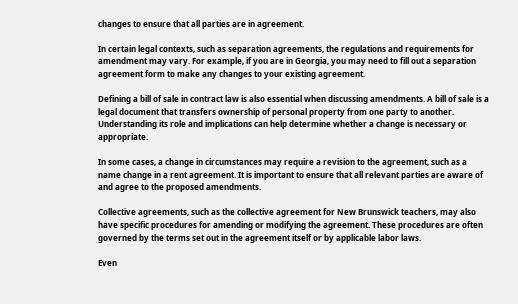changes to ensure that all parties are in agreement.

In certain legal contexts, such as separation agreements, the regulations and requirements for amendment may vary. For example, if you are in Georgia, you may need to fill out a separation agreement form to make any changes to your existing agreement.

Defining a bill of sale in contract law is also essential when discussing amendments. A bill of sale is a legal document that transfers ownership of personal property from one party to another. Understanding its role and implications can help determine whether a change is necessary or appropriate.

In some cases, a change in circumstances may require a revision to the agreement, such as a name change in a rent agreement. It is important to ensure that all relevant parties are aware of and agree to the proposed amendments.

Collective agreements, such as the collective agreement for New Brunswick teachers, may also have specific procedures for amending or modifying the agreement. These procedures are often governed by the terms set out in the agreement itself or by applicable labor laws.

Even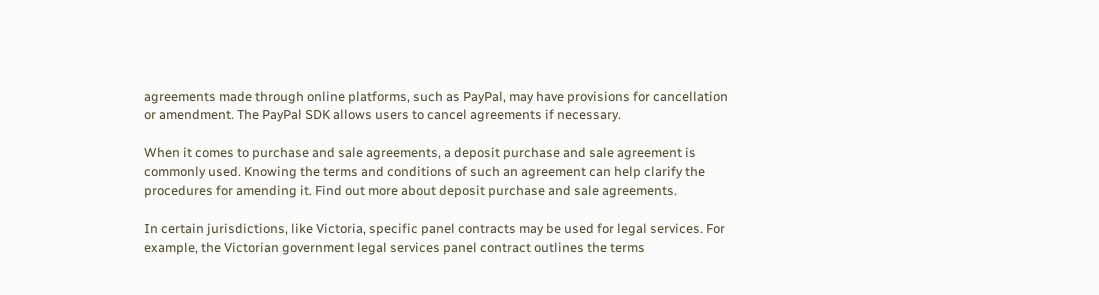agreements made through online platforms, such as PayPal, may have provisions for cancellation or amendment. The PayPal SDK allows users to cancel agreements if necessary.

When it comes to purchase and sale agreements, a deposit purchase and sale agreement is commonly used. Knowing the terms and conditions of such an agreement can help clarify the procedures for amending it. Find out more about deposit purchase and sale agreements.

In certain jurisdictions, like Victoria, specific panel contracts may be used for legal services. For example, the Victorian government legal services panel contract outlines the terms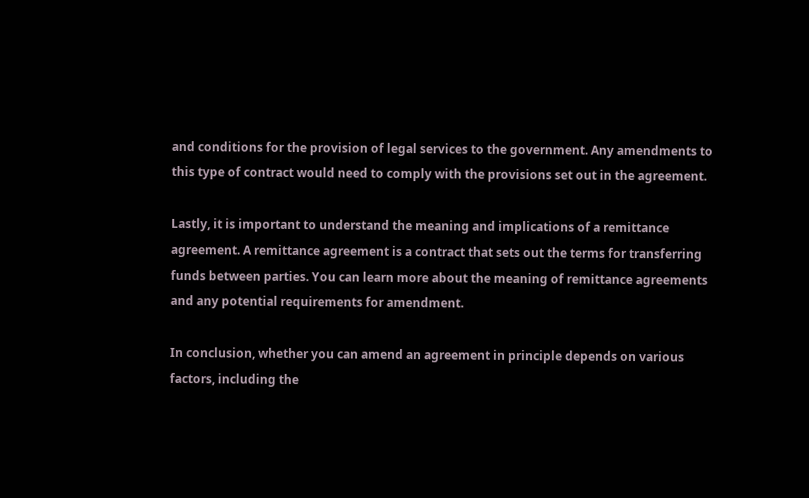and conditions for the provision of legal services to the government. Any amendments to this type of contract would need to comply with the provisions set out in the agreement.

Lastly, it is important to understand the meaning and implications of a remittance agreement. A remittance agreement is a contract that sets out the terms for transferring funds between parties. You can learn more about the meaning of remittance agreements and any potential requirements for amendment.

In conclusion, whether you can amend an agreement in principle depends on various factors, including the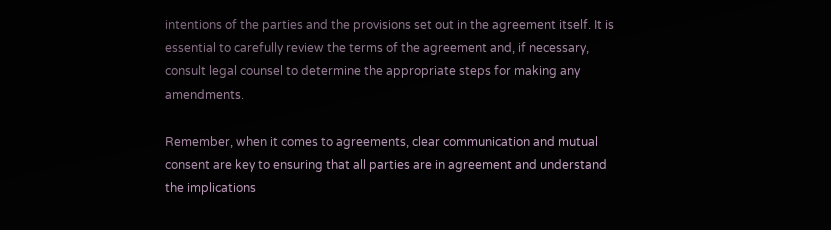intentions of the parties and the provisions set out in the agreement itself. It is essential to carefully review the terms of the agreement and, if necessary, consult legal counsel to determine the appropriate steps for making any amendments.

Remember, when it comes to agreements, clear communication and mutual consent are key to ensuring that all parties are in agreement and understand the implications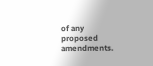of any proposed amendments.